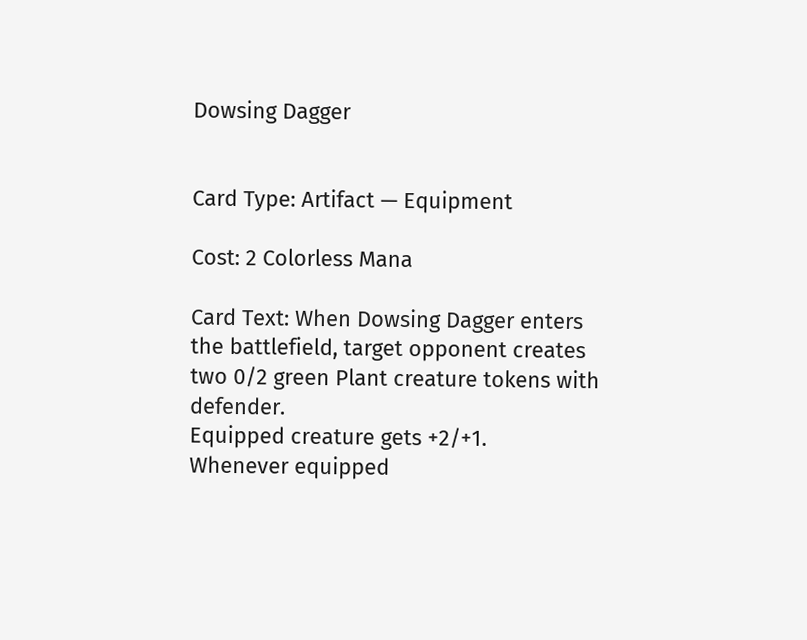Dowsing Dagger


Card Type: Artifact — Equipment

Cost: 2 Colorless Mana

Card Text: When Dowsing Dagger enters the battlefield, target opponent creates two 0/2 green Plant creature tokens with defender.
Equipped creature gets +2/+1.
Whenever equipped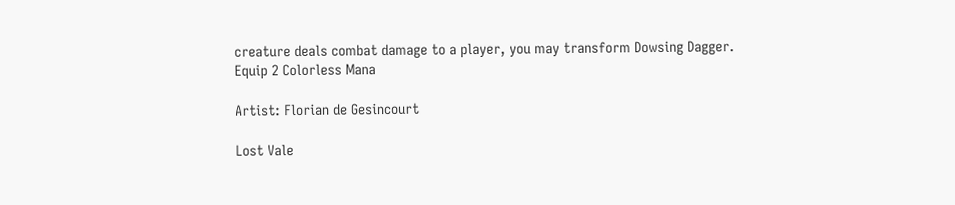creature deals combat damage to a player, you may transform Dowsing Dagger.
Equip 2 Colorless Mana

Artist: Florian de Gesincourt

Lost Vale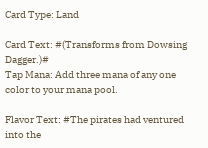Card Type: Land

Card Text: #(Transforms from Dowsing Dagger.)#
Tap Mana: Add three mana of any one color to your mana pool.

Flavor Text: #The pirates had ventured into the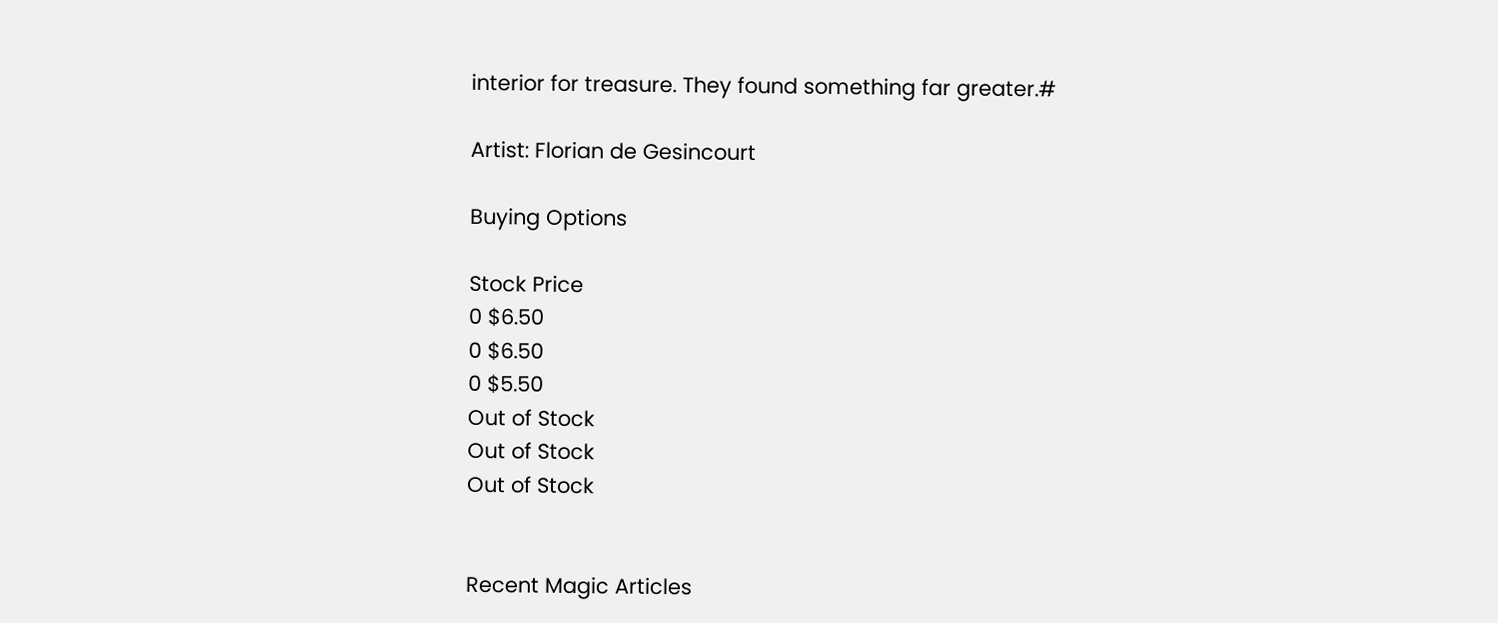interior for treasure. They found something far greater.#

Artist: Florian de Gesincourt

Buying Options

Stock Price
0 $6.50
0 $6.50
0 $5.50
Out of Stock
Out of Stock
Out of Stock


Recent Magic Articles